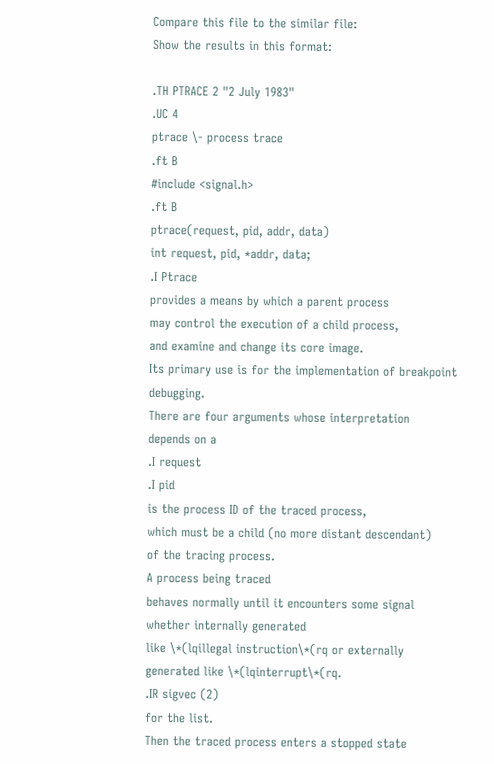Compare this file to the similar file:
Show the results in this format:

.TH PTRACE 2 "2 July 1983"
.UC 4
ptrace \- process trace
.ft B
#include <signal.h>
.ft B
ptrace(request, pid, addr, data)
int request, pid, *addr, data;
.I Ptrace
provides a means by which a parent process
may control the execution of a child process,
and examine and change its core image.
Its primary use is for the implementation of breakpoint debugging.
There are four arguments whose interpretation
depends on a
.I request
.I pid
is the process ID of the traced process,
which must be a child (no more distant descendant)
of the tracing process.
A process being traced
behaves normally until it encounters some signal
whether internally generated
like \*(lqillegal instruction\*(rq or externally
generated like \*(lqinterrupt\*(rq.
.IR sigvec (2)
for the list.
Then the traced process enters a stopped state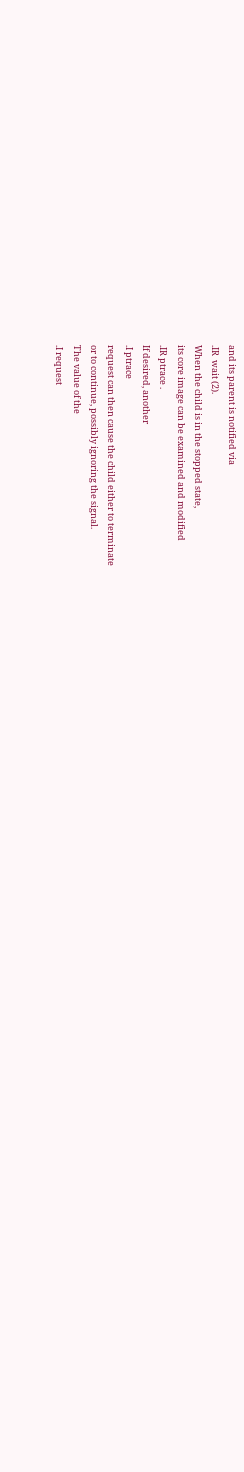and its parent is notified via
.IR  wait (2).
When the child is in the stopped state,
its core image can be examined and modified
.IR ptrace .
If desired, another
.I ptrace
request can then cause the child either to terminate
or to continue, possibly ignoring the signal.
The value of the
.I request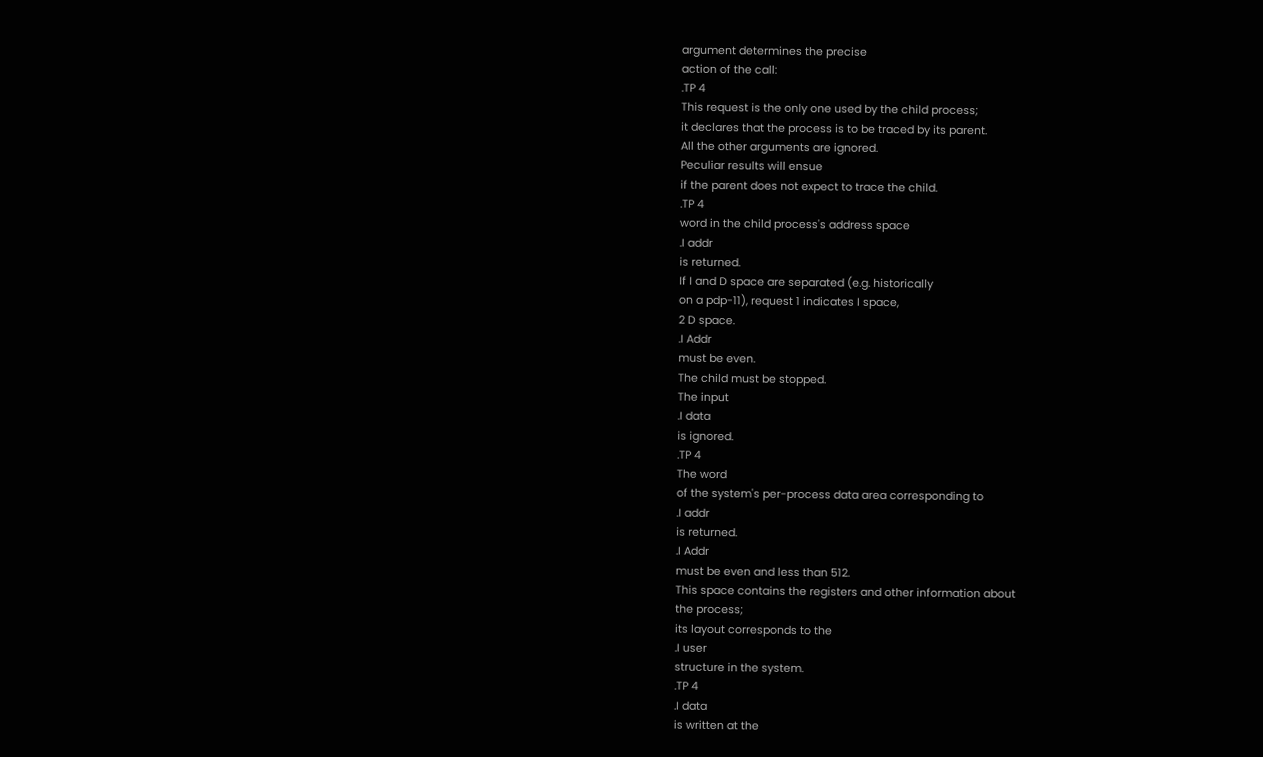argument determines the precise
action of the call:
.TP 4
This request is the only one used by the child process;
it declares that the process is to be traced by its parent.
All the other arguments are ignored.
Peculiar results will ensue
if the parent does not expect to trace the child.
.TP 4
word in the child process's address space
.I addr
is returned.
If I and D space are separated (e.g. historically
on a pdp-11), request 1 indicates I space,
2 D space.
.I Addr
must be even.
The child must be stopped.
The input
.I data
is ignored.
.TP 4
The word
of the system's per-process data area corresponding to
.I addr
is returned.
.I Addr
must be even and less than 512.
This space contains the registers and other information about
the process;
its layout corresponds to the
.I user
structure in the system.
.TP 4
.I data
is written at the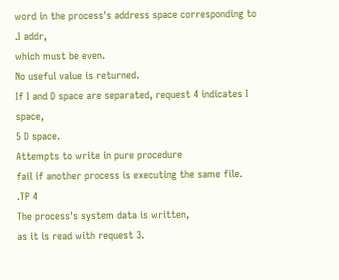word in the process's address space corresponding to
.I addr,
which must be even.
No useful value is returned.
If I and D space are separated, request 4 indicates I space,
5 D space.
Attempts to write in pure procedure
fail if another process is executing the same file.
.TP 4
The process's system data is written,
as it is read with request 3.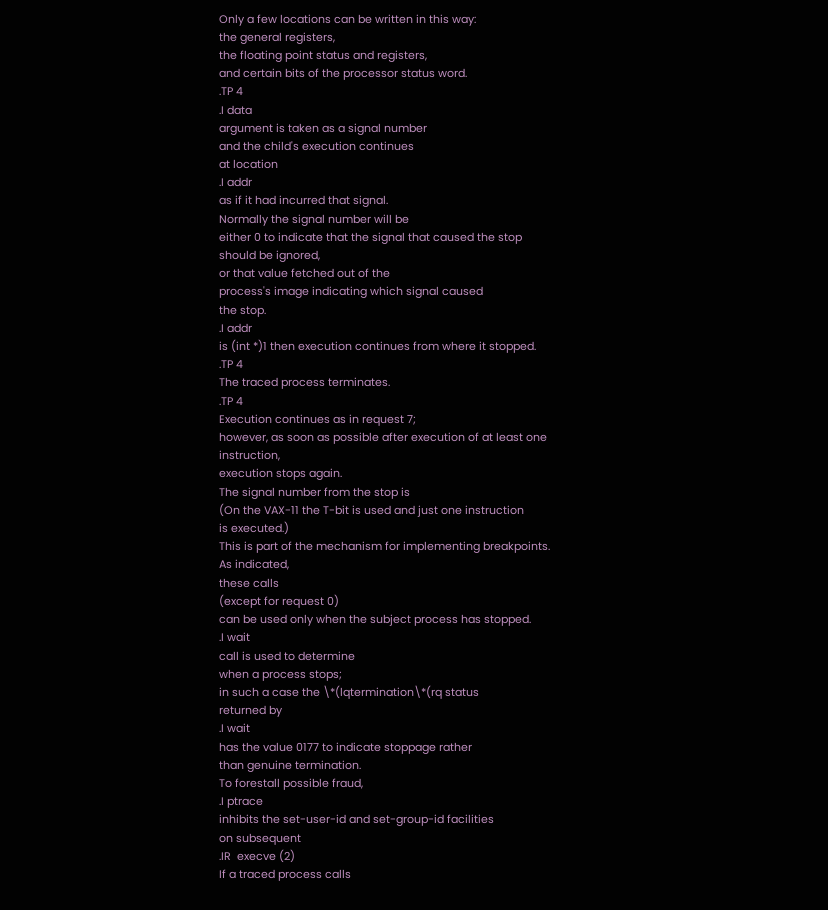Only a few locations can be written in this way:
the general registers,
the floating point status and registers,
and certain bits of the processor status word.
.TP 4
.I data
argument is taken as a signal number
and the child's execution continues
at location
.I addr
as if it had incurred that signal.
Normally the signal number will be
either 0 to indicate that the signal that caused the stop
should be ignored,
or that value fetched out of the
process's image indicating which signal caused
the stop.
.I addr
is (int *)1 then execution continues from where it stopped.
.TP 4
The traced process terminates.
.TP 4
Execution continues as in request 7;
however, as soon as possible after execution of at least one instruction,
execution stops again.
The signal number from the stop is
(On the VAX-11 the T-bit is used and just one instruction
is executed.)
This is part of the mechanism for implementing breakpoints.
As indicated,
these calls
(except for request 0)
can be used only when the subject process has stopped.
.I wait
call is used to determine
when a process stops;
in such a case the \*(lqtermination\*(rq status
returned by
.I wait
has the value 0177 to indicate stoppage rather
than genuine termination.
To forestall possible fraud,
.I ptrace
inhibits the set-user-id and set-group-id facilities
on subsequent
.IR  execve (2)
If a traced process calls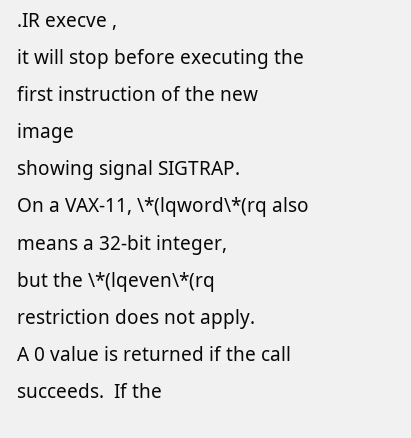.IR execve ,
it will stop before executing the first instruction of the new image
showing signal SIGTRAP.
On a VAX-11, \*(lqword\*(rq also means a 32-bit integer,
but the \*(lqeven\*(rq
restriction does not apply.
A 0 value is returned if the call succeeds.  If the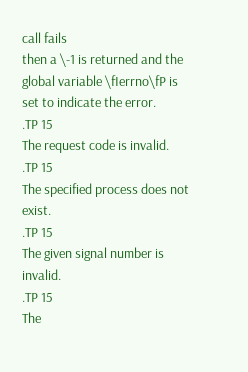call fails
then a \-1 is returned and the global variable \fIerrno\fP is
set to indicate the error.
.TP 15
The request code is invalid.
.TP 15
The specified process does not exist.
.TP 15
The given signal number is invalid.
.TP 15
The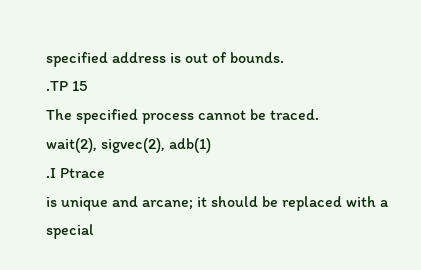specified address is out of bounds.
.TP 15
The specified process cannot be traced.
wait(2), sigvec(2), adb(1)
.I Ptrace
is unique and arcane; it should be replaced with a special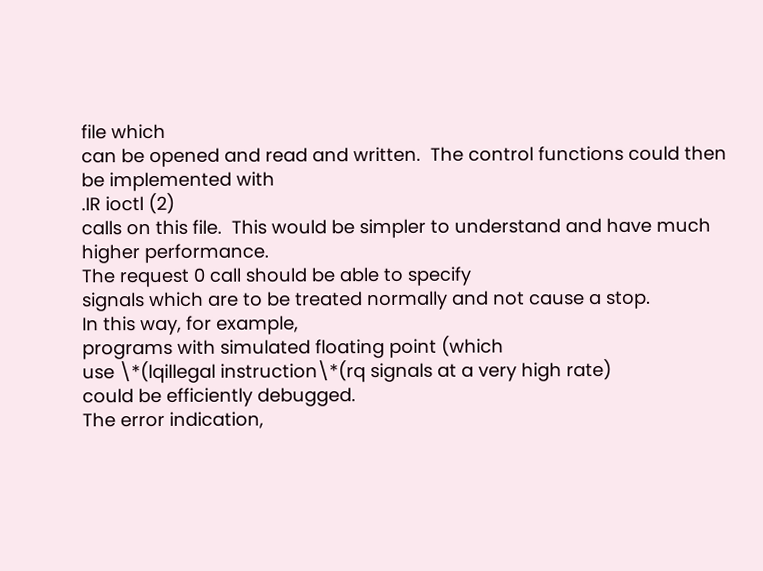file which
can be opened and read and written.  The control functions could then
be implemented with
.IR ioctl (2)
calls on this file.  This would be simpler to understand and have much
higher performance.
The request 0 call should be able to specify
signals which are to be treated normally and not cause a stop.
In this way, for example,
programs with simulated floating point (which
use \*(lqillegal instruction\*(rq signals at a very high rate)
could be efficiently debugged.
The error indication,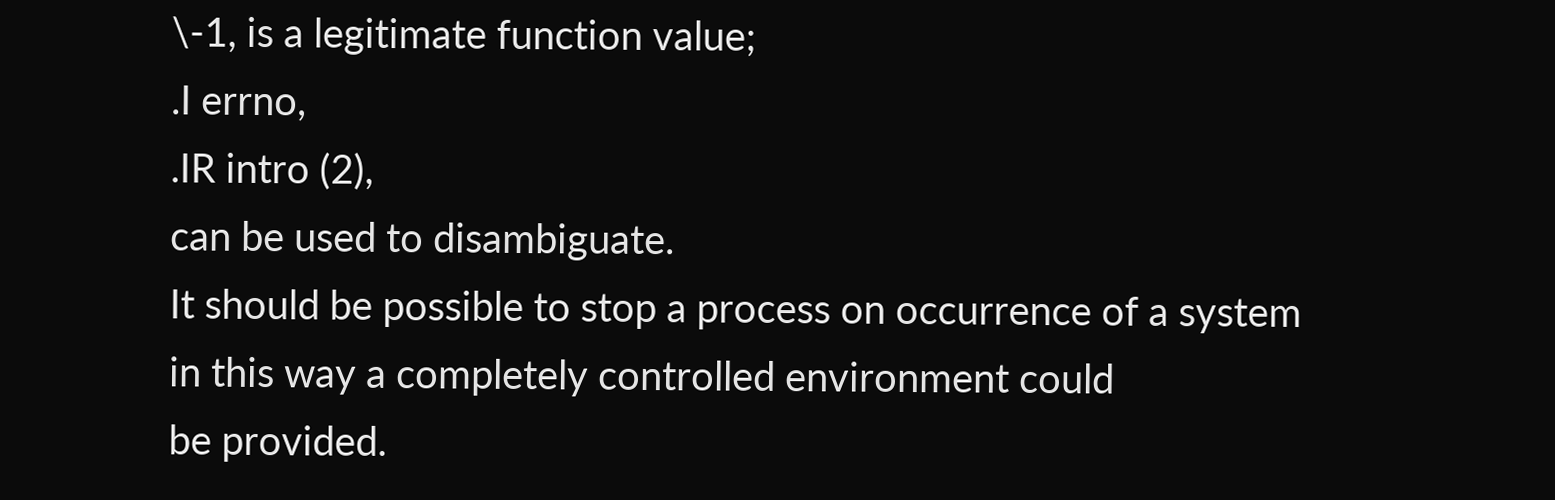\-1, is a legitimate function value;
.I errno,
.IR intro (2),
can be used to disambiguate.
It should be possible to stop a process on occurrence of a system
in this way a completely controlled environment could
be provided.